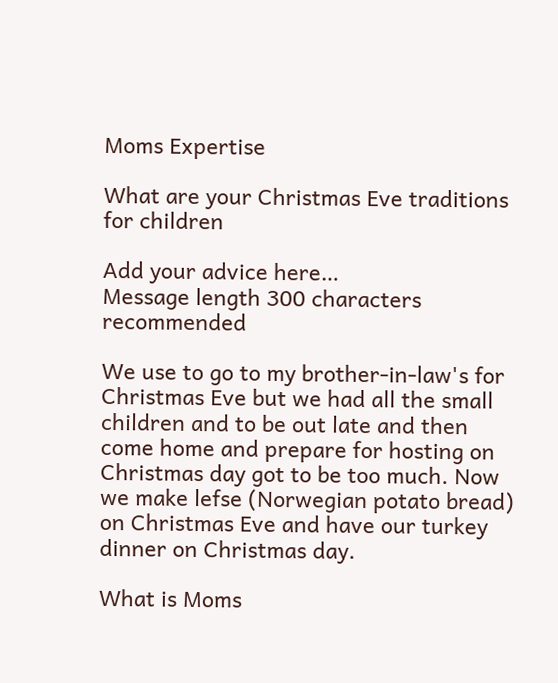Moms Expertise

What are your Christmas Eve traditions for children

Add your advice here…
Message length 300 characters recommended

We use to go to my brother-in-law's for Christmas Eve but we had all the small children and to be out late and then come home and prepare for hosting on Christmas day got to be too much. Now we make lefse (Norwegian potato bread) on Christmas Eve and have our turkey dinner on Christmas day.

What is Moms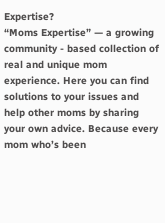Expertise?
“Moms Expertise” — a growing community - based collection of real and unique mom experience. Here you can find solutions to your issues and help other moms by sharing your own advice. Because every mom who’s been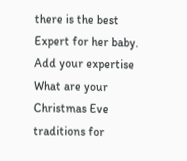there is the best Expert for her baby.
Add your expertise
What are your Christmas Eve traditions for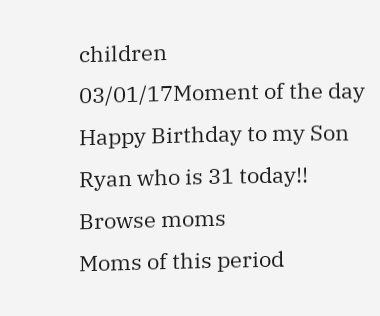children
03/01/17Moment of the day
Happy Birthday to my Son Ryan who is 31 today!!
Browse moms
Moms of this period